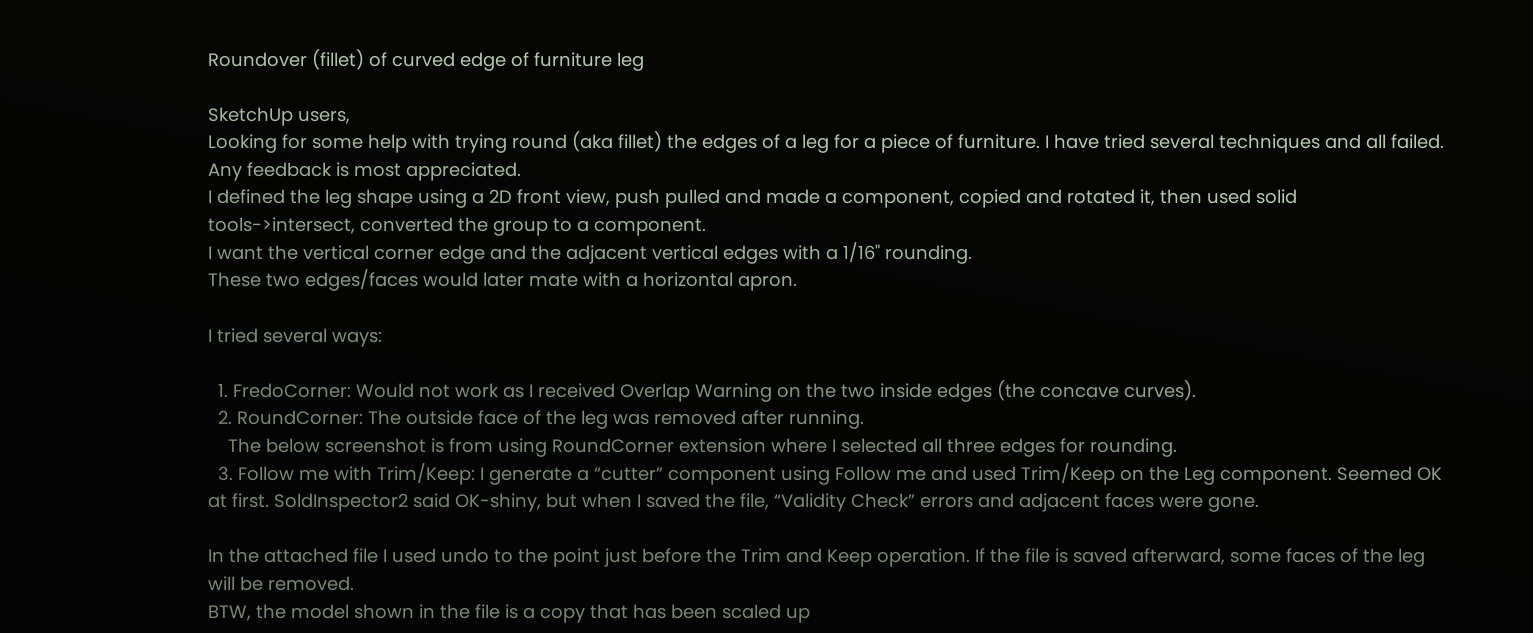Roundover (fillet) of curved edge of furniture leg

SketchUp users,
Looking for some help with trying round (aka fillet) the edges of a leg for a piece of furniture. I have tried several techniques and all failed. Any feedback is most appreciated.
I defined the leg shape using a 2D front view, push pulled and made a component, copied and rotated it, then used solid tools->intersect, converted the group to a component.
I want the vertical corner edge and the adjacent vertical edges with a 1/16" rounding.
These two edges/faces would later mate with a horizontal apron.

I tried several ways:

  1. FredoCorner: Would not work as I received Overlap Warning on the two inside edges (the concave curves).
  2. RoundCorner: The outside face of the leg was removed after running.
    The below screenshot is from using RoundCorner extension where I selected all three edges for rounding.
  3. Follow me with Trim/Keep: I generate a “cutter” component using Follow me and used Trim/Keep on the Leg component. Seemed OK at first. SoldInspector2 said OK-shiny, but when I saved the file, “Validity Check” errors and adjacent faces were gone.

In the attached file I used undo to the point just before the Trim and Keep operation. If the file is saved afterward, some faces of the leg will be removed.
BTW, the model shown in the file is a copy that has been scaled up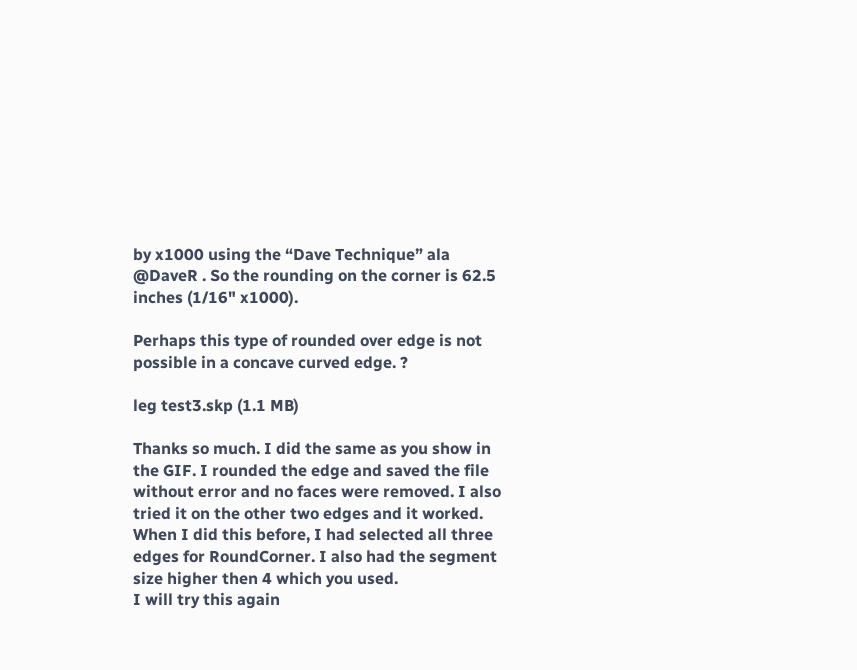by x1000 using the “Dave Technique” ala @DaveR . So the rounding on the corner is 62.5 inches (1/16" x1000).

Perhaps this type of rounded over edge is not possible in a concave curved edge. ?

leg test3.skp (1.1 MB)

Thanks so much. I did the same as you show in the GIF. I rounded the edge and saved the file without error and no faces were removed. I also tried it on the other two edges and it worked.
When I did this before, I had selected all three edges for RoundCorner. I also had the segment size higher then 4 which you used.
I will try this again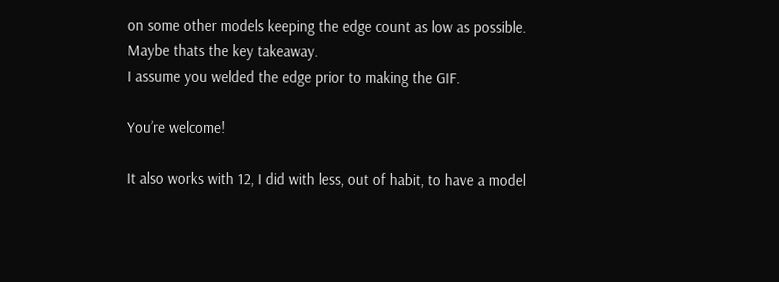on some other models keeping the edge count as low as possible. Maybe thats the key takeaway.
I assume you welded the edge prior to making the GIF.

You’re welcome!

It also works with 12, I did with less, out of habit, to have a model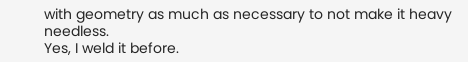with geometry as much as necessary to not make it heavy needless.
Yes, I weld it before.